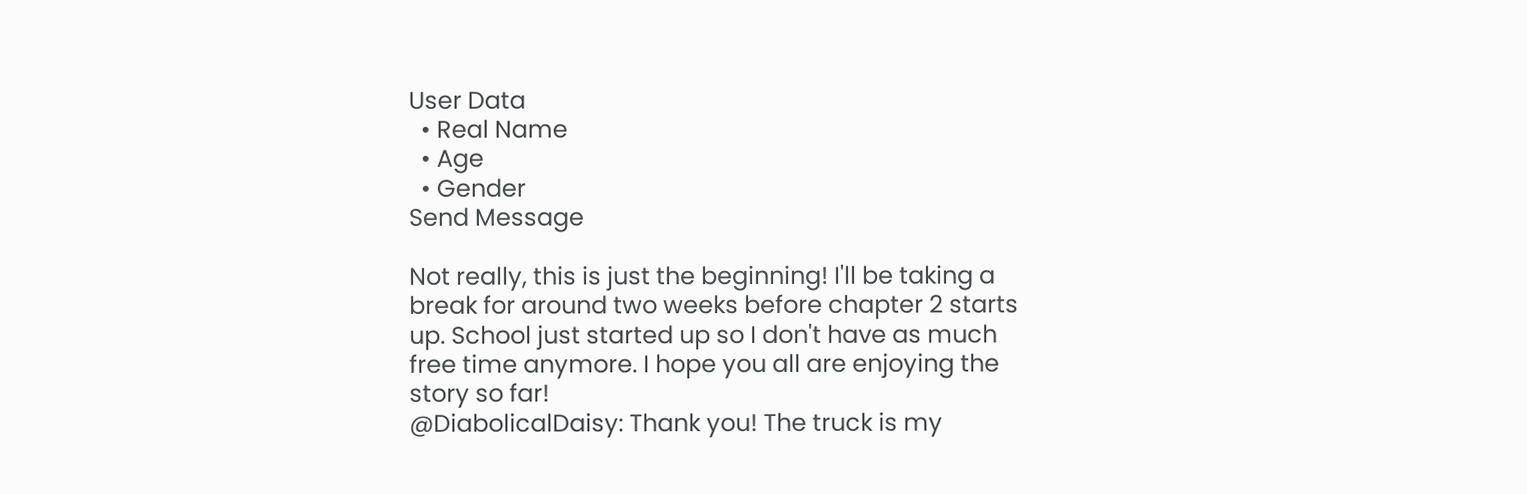User Data
  • Real Name
  • Age
  • Gender
Send Message

Not really, this is just the beginning! I'll be taking a break for around two weeks before chapter 2 starts up. School just started up so I don't have as much free time anymore. I hope you all are enjoying the story so far!
@DiabolicalDaisy: Thank you! The truck is my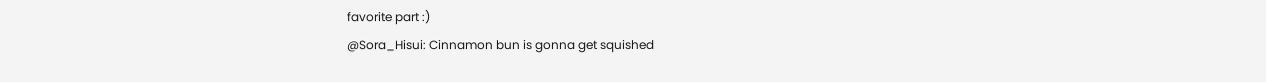favorite part :)
@Sora_Hisui: Cinnamon bun is gonna get squished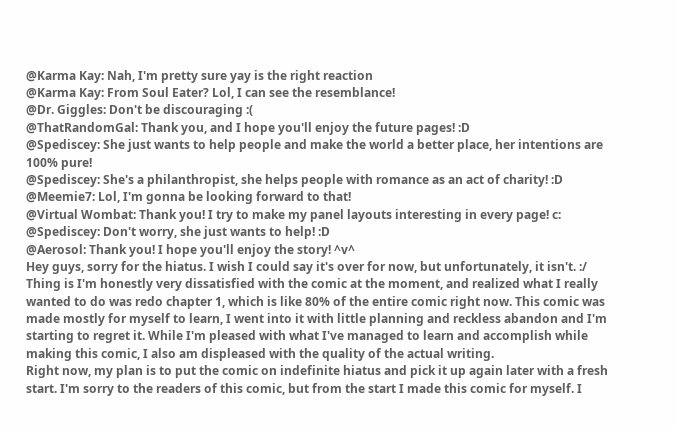@Karma Kay: Nah, I'm pretty sure yay is the right reaction
@Karma Kay: From Soul Eater? Lol, I can see the resemblance!
@Dr. Giggles: Don't be discouraging :(
@ThatRandomGal: Thank you, and I hope you'll enjoy the future pages! :D
@Spediscey: She just wants to help people and make the world a better place, her intentions are 100% pure!
@Spediscey: She's a philanthropist, she helps people with romance as an act of charity! :D
@Meemie7: Lol, I'm gonna be looking forward to that!
@Virtual Wombat: Thank you! I try to make my panel layouts interesting in every page! c:
@Spediscey: Don't worry, she just wants to help! :D
@Aerosol: Thank you! I hope you'll enjoy the story! ^v^
Hey guys, sorry for the hiatus. I wish I could say it's over for now, but unfortunately, it isn't. :/
Thing is I'm honestly very dissatisfied with the comic at the moment, and realized what I really wanted to do was redo chapter 1, which is like 80% of the entire comic right now. This comic was made mostly for myself to learn, I went into it with little planning and reckless abandon and I'm starting to regret it. While I'm pleased with what I've managed to learn and accomplish while making this comic, I also am displeased with the quality of the actual writing.
Right now, my plan is to put the comic on indefinite hiatus and pick it up again later with a fresh start. I'm sorry to the readers of this comic, but from the start I made this comic for myself. I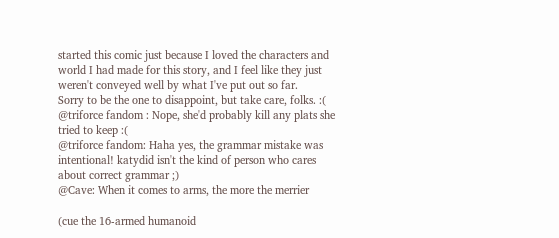started this comic just because I loved the characters and world I had made for this story, and I feel like they just weren't conveyed well by what I've put out so far.
Sorry to be the one to disappoint, but take care, folks. :(
@triforce fandom : Nope, she'd probably kill any plats she tried to keep :(
@triforce fandom: Haha yes, the grammar mistake was intentional! katydid isn't the kind of person who cares about correct grammar ;)
@Cave: When it comes to arms, the more the merrier

(cue the 16-armed humanoid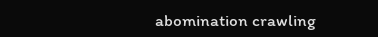abomination crawling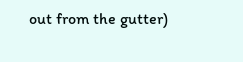out from the gutter)